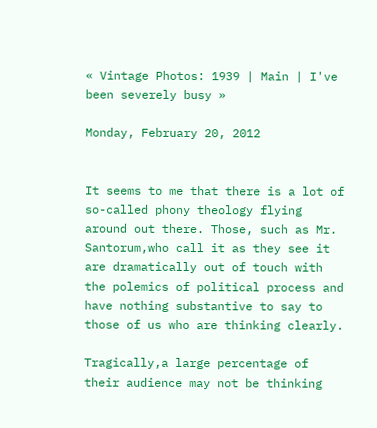« Vintage Photos: 1939 | Main | I've been severely busy »

Monday, February 20, 2012


It seems to me that there is a lot of so-called phony theology flying around out there. Those, such as Mr. Santorum,who call it as they see it are dramatically out of touch with the polemics of political process and have nothing substantive to say to those of us who are thinking clearly.

Tragically,a large percentage of their audience may not be thinking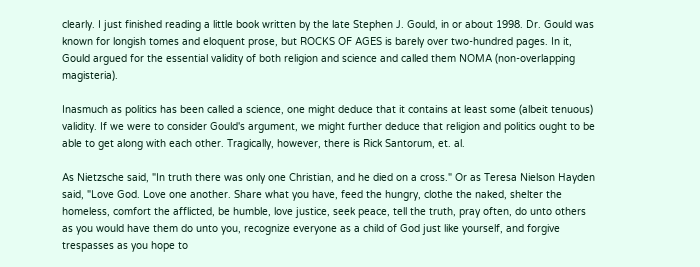clearly. I just finished reading a little book written by the late Stephen J. Gould, in or about 1998. Dr. Gould was known for longish tomes and eloquent prose, but ROCKS OF AGES is barely over two-hundred pages. In it, Gould argued for the essential validity of both religion and science and called them NOMA (non-overlapping magisteria).

Inasmuch as politics has been called a science, one might deduce that it contains at least some (albeit tenuous) validity. If we were to consider Gould's argument, we might further deduce that religion and politics ought to be able to get along with each other. Tragically, however, there is Rick Santorum, et. al.

As Nietzsche said, "In truth there was only one Christian, and he died on a cross." Or as Teresa Nielson Hayden said, "Love God. Love one another. Share what you have, feed the hungry, clothe the naked, shelter the homeless, comfort the afflicted, be humble, love justice, seek peace, tell the truth, pray often, do unto others as you would have them do unto you, recognize everyone as a child of God just like yourself, and forgive trespasses as you hope to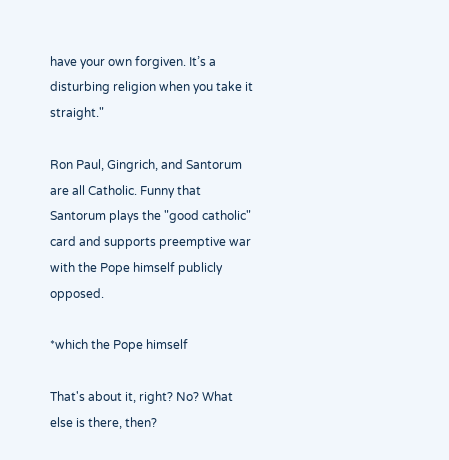have your own forgiven. It’s a disturbing religion when you take it straight."

Ron Paul, Gingrich, and Santorum are all Catholic. Funny that Santorum plays the "good catholic" card and supports preemptive war with the Pope himself publicly opposed.

*which the Pope himself

That's about it, right? No? What else is there, then?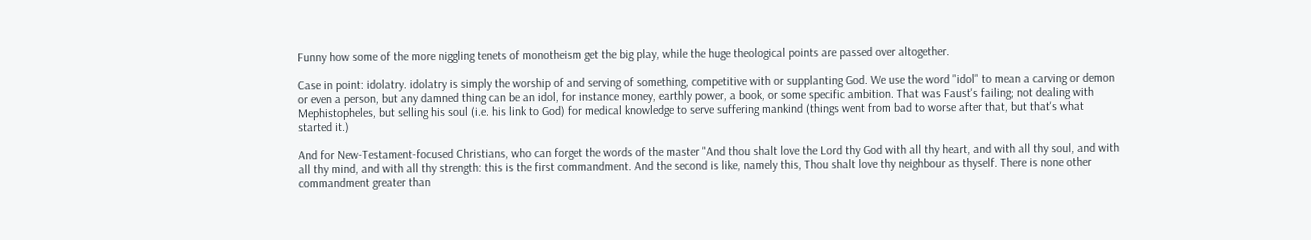Funny how some of the more niggling tenets of monotheism get the big play, while the huge theological points are passed over altogether.

Case in point: idolatry. idolatry is simply the worship of and serving of something, competitive with or supplanting God. We use the word "idol" to mean a carving or demon or even a person, but any damned thing can be an idol, for instance money, earthly power, a book, or some specific ambition. That was Faust's failing; not dealing with Mephistopheles, but selling his soul (i.e. his link to God) for medical knowledge to serve suffering mankind (things went from bad to worse after that, but that's what started it.)

And for New-Testament-focused Christians, who can forget the words of the master "And thou shalt love the Lord thy God with all thy heart, and with all thy soul, and with all thy mind, and with all thy strength: this is the first commandment. And the second is like, namely this, Thou shalt love thy neighbour as thyself. There is none other commandment greater than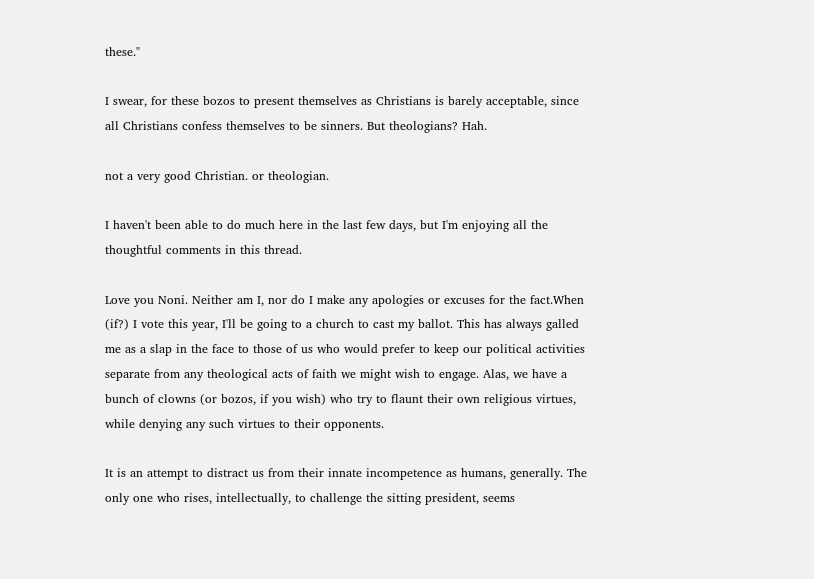these."

I swear, for these bozos to present themselves as Christians is barely acceptable, since all Christians confess themselves to be sinners. But theologians? Hah.

not a very good Christian. or theologian.

I haven't been able to do much here in the last few days, but I'm enjoying all the thoughtful comments in this thread.

Love you Noni. Neither am I, nor do I make any apologies or excuses for the fact.When (if?) I vote this year, I'll be going to a church to cast my ballot. This has always galled me as a slap in the face to those of us who would prefer to keep our political activities separate from any theological acts of faith we might wish to engage. Alas, we have a bunch of clowns (or bozos, if you wish) who try to flaunt their own religious virtues, while denying any such virtues to their opponents.

It is an attempt to distract us from their innate incompetence as humans, generally. The only one who rises, intellectually, to challenge the sitting president, seems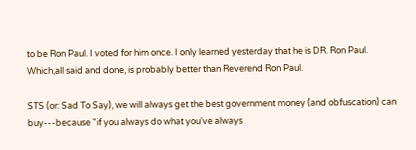to be Ron Paul. I voted for him once. I only learned yesterday that he is DR. Ron Paul.
Which,all said and done, is probably better than Reverend Ron Paul.

STS (or: Sad To Say), we will always get the best government money (and obfuscation) can buy---because "if you always do what you've always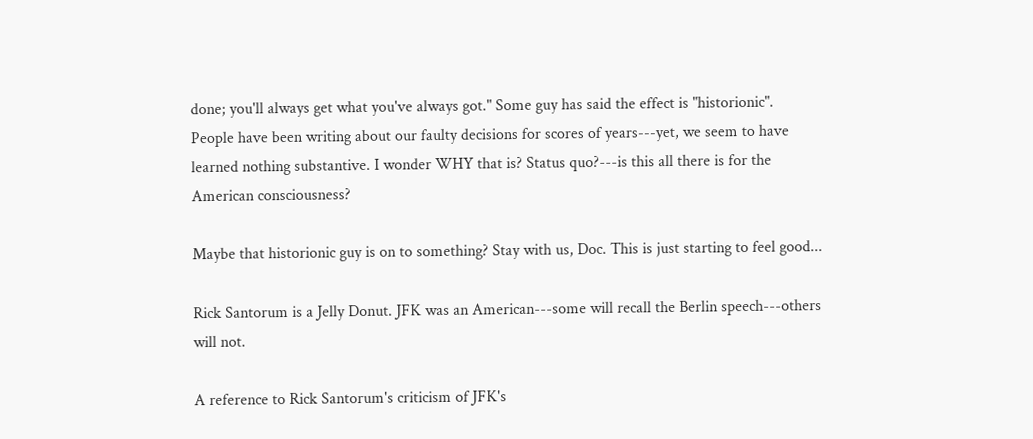done; you'll always get what you've always got." Some guy has said the effect is "historionic".
People have been writing about our faulty decisions for scores of years---yet, we seem to have learned nothing substantive. I wonder WHY that is? Status quo?---is this all there is for the American consciousness?

Maybe that historionic guy is on to something? Stay with us, Doc. This is just starting to feel good...

Rick Santorum is a Jelly Donut. JFK was an American---some will recall the Berlin speech---others will not.

A reference to Rick Santorum's criticism of JFK's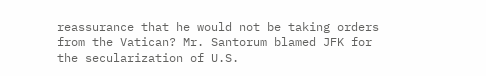reassurance that he would not be taking orders from the Vatican? Mr. Santorum blamed JFK for the secularization of U.S.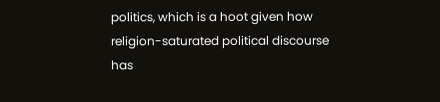politics, which is a hoot given how religion-saturated political discourse has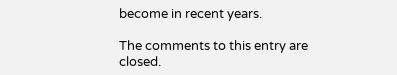become in recent years.

The comments to this entry are closed.